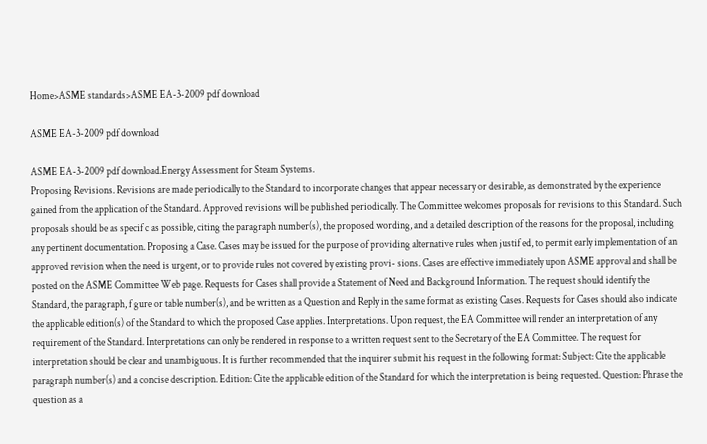Home>ASME standards>ASME EA-3-2009 pdf download

ASME EA-3-2009 pdf download

ASME EA-3-2009 pdf download.Energy Assessment for Steam Systems.
Proposing Revisions. Revisions are made periodically to the Standard to incorporate changes that appear necessary or desirable, as demonstrated by the experience gained from the application of the Standard. Approved revisions will be published periodically. The Committee welcomes proposals for revisions to this Standard. Such proposals should be as specif c as possible, citing the paragraph number(s), the proposed wording, and a detailed description of the reasons for the proposal, including any pertinent documentation. Proposing a Case. Cases may be issued for the purpose of providing alternative rules when justif ed, to permit early implementation of an approved revision when the need is urgent, or to provide rules not covered by existing provi- sions. Cases are effective immediately upon ASME approval and shall be posted on the ASME Committee Web page. Requests for Cases shall provide a Statement of Need and Background Information. The request should identify the Standard, the paragraph, f gure or table number(s), and be written as a Question and Reply in the same format as existing Cases. Requests for Cases should also indicate the applicable edition(s) of the Standard to which the proposed Case applies. Interpretations. Upon request, the EA Committee will render an interpretation of any requirement of the Standard. Interpretations can only be rendered in response to a written request sent to the Secretary of the EA Committee. The request for interpretation should be clear and unambiguous. It is further recommended that the inquirer submit his request in the following format: Subject: Cite the applicable paragraph number(s) and a concise description. Edition: Cite the applicable edition of the Standard for which the interpretation is being requested. Question: Phrase the question as a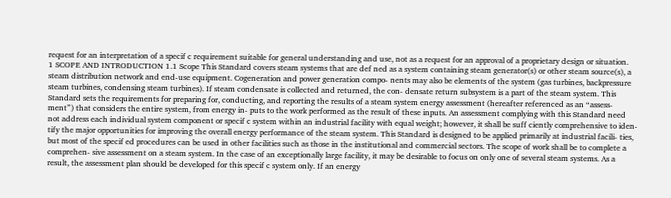request for an interpretation of a specif c requirement suitable for general understanding and use, not as a request for an approval of a proprietary design or situation.
1 SCOPE AND INTRODUCTION 1.1 Scope This Standard covers steam systems that are def ned as a system containing steam generator(s) or other steam source(s), a steam distribution network and end-use equipment. Cogeneration and power generation compo- nents may also be elements of the system (gas turbines, backpressure steam turbines, condensing steam turbines). If steam condensate is collected and returned, the con- densate return subsystem is a part of the steam system. This Standard sets the requirements for preparing for, conducting, and reporting the results of a steam system energy assessment (hereafter referenced as an “assess- ment”) that considers the entire system, from energy in- puts to the work performed as the result of these inputs. An assessment complying with this Standard need not address each individual system component or specif c system within an industrial facility with equal weight; however, it shall be suff ciently comprehensive to iden- tify the major opportunities for improving the overall energy performance of the steam system. This Standard is designed to be applied primarily at industrial facili- ties, but most of the specif ed procedures can be used in other facilities such as those in the institutional and commercial sectors. The scope of work shall be to complete a comprehen- sive assessment on a steam system. In the case of an exceptionally large facility, it may be desirable to focus on only one of several steam systems. As a result, the assessment plan should be developed for this specif c system only. If an energy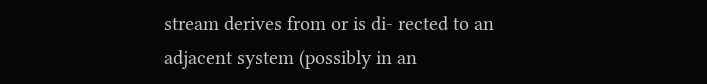stream derives from or is di- rected to an adjacent system (possibly in an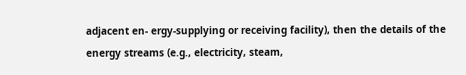adjacent en- ergy-supplying or receiving facility), then the details of the energy streams (e.g., electricity, steam,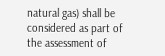natural gas) shall be considered as part of the assessment of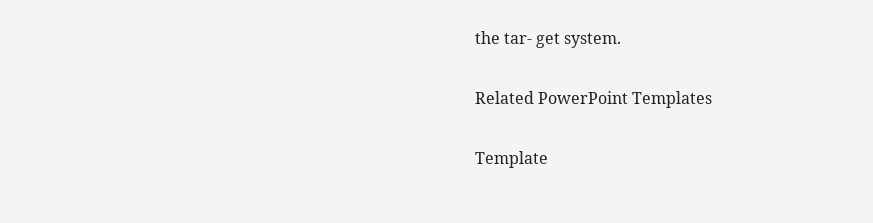the tar- get system.

Related PowerPoint Templates

Template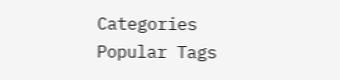Categories
Popular Tags